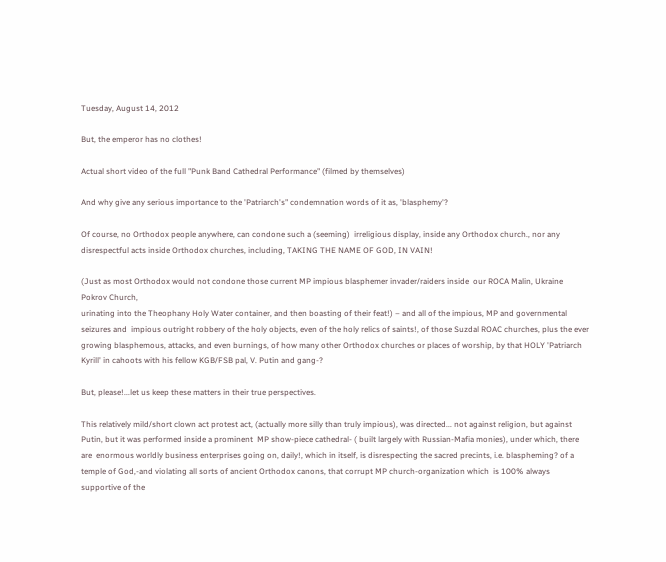Tuesday, August 14, 2012

But, the emperor has no clothes!

Actual short video of the full "Punk Band Cathedral Performance" (filmed by themselves)

And why give any serious importance to the 'Patriarch's" condemnation words of it as, 'blasphemy'?

Of course, no Orthodox people anywhere, can condone such a (seeming)  irreligious display, inside any Orthodox church., nor any disrespectful acts inside Orthodox churches, including, TAKING THE NAME OF GOD, IN VAIN!

(Just as most Orthodox would not condone those current MP impious blasphemer invader/raiders inside  our ROCA Malin, Ukraine Pokrov Church,
urinating into the Theophany Holy Water container, and then boasting of their feat!) – and all of the impious, MP and governmental seizures and  impious outright robbery of the holy objects, even of the holy relics of saints!, of those Suzdal ROAC churches, plus the ever growing blasphemous, attacks, and even burnings, of how many other Orthodox churches or places of worship, by that HOLY 'Patriarch Kyrill' in cahoots with his fellow KGB/FSB pal, V. Putin and gang-?

But, please!...let us keep these matters in their true perspectives.

This relatively mild/short clown act protest act, (actually more silly than truly impious), was directed... not against religion, but against Putin, but it was performed inside a prominent  MP show-piece cathedral- ( built largely with Russian-Mafia monies), under which, there are  enormous worldly business enterprises going on, daily!, which in itself, is disrespecting the sacred precints, i.e. blaspheming? of a temple of God,-and violating all sorts of ancient Orthodox canons, that corrupt MP church-organization which  is 100% always supportive of the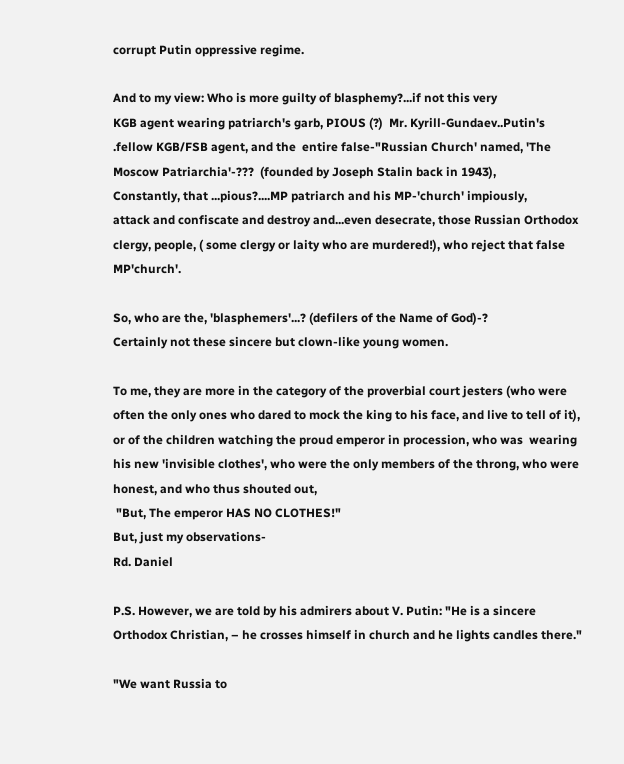corrupt Putin oppressive regime.

And to my view: Who is more guilty of blasphemy?...if not this very
KGB agent wearing patriarch's garb, PIOUS (?)  Mr. Kyrill-Gundaev..Putin's .fellow KGB/FSB agent, and the  entire false-"Russian Church' named, 'The Moscow Patriarchia'-???  (founded by Joseph Stalin back in 1943),
Constantly, that ...pious?....MP patriarch and his MP-'church' impiously,
attack and confiscate and destroy and...even desecrate, those Russian Orthodox clergy, people, ( some clergy or laity who are murdered!), who reject that false MP'church'.

So, who are the, 'blasphemers'...? (defilers of the Name of God)-?
Certainly not these sincere but clown-like young women.

To me, they are more in the category of the proverbial court jesters (who were often the only ones who dared to mock the king to his face, and live to tell of it), or of the children watching the proud emperor in procession, who was  wearing his new 'invisible clothes', who were the only members of the throng, who were honest, and who thus shouted out,
 "But, The emperor HAS NO CLOTHES!"
But, just my observations-
Rd. Daniel

P.S. However, we are told by his admirers about V. Putin: "He is a sincere Orthodox Christian, – he crosses himself in church and he lights candles there."

"We want Russia to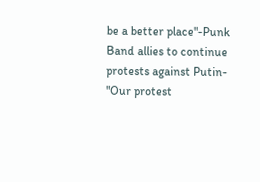be a better place"-Punk Band allies to continue protests against Putin-
"Our protest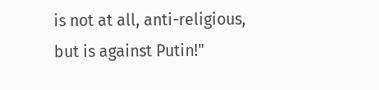is not at all, anti-religious, but is against Putin!"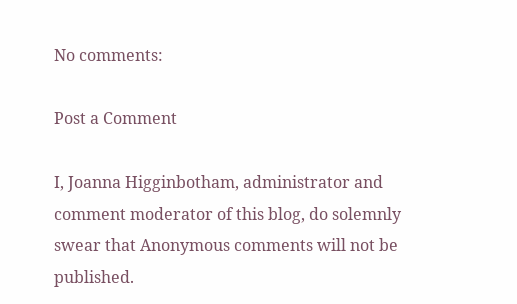No comments:

Post a Comment

I, Joanna Higginbotham, administrator and comment moderator of this blog, do solemnly swear that Anonymous comments will not be published.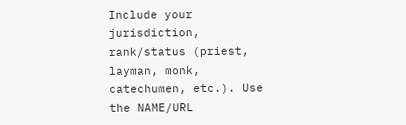Include your jurisdiction, rank/status (priest, layman, monk, catechumen, etc.). Use the NAME/URL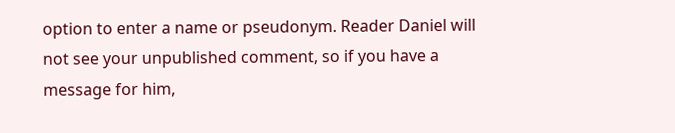option to enter a name or pseudonym. Reader Daniel will not see your unpublished comment, so if you have a message for him,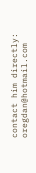contact him directly: oregdan@hotmail.com